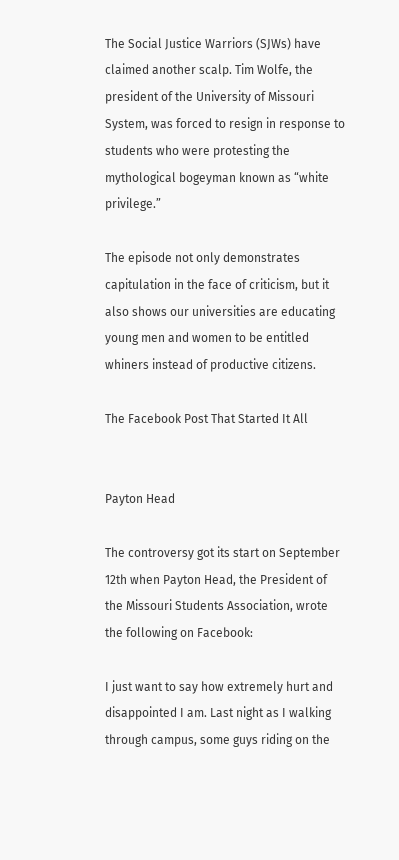The Social Justice Warriors (SJWs) have claimed another scalp. Tim Wolfe, the president of the University of Missouri System, was forced to resign in response to students who were protesting the mythological bogeyman known as “white privilege.”

The episode not only demonstrates capitulation in the face of criticism, but it also shows our universities are educating young men and women to be entitled whiners instead of productive citizens.

The Facebook Post That Started It All


Payton Head

The controversy got its start on September 12th when Payton Head, the President of the Missouri Students Association, wrote the following on Facebook:

I just want to say how extremely hurt and disappointed I am. Last night as I walking through campus, some guys riding on the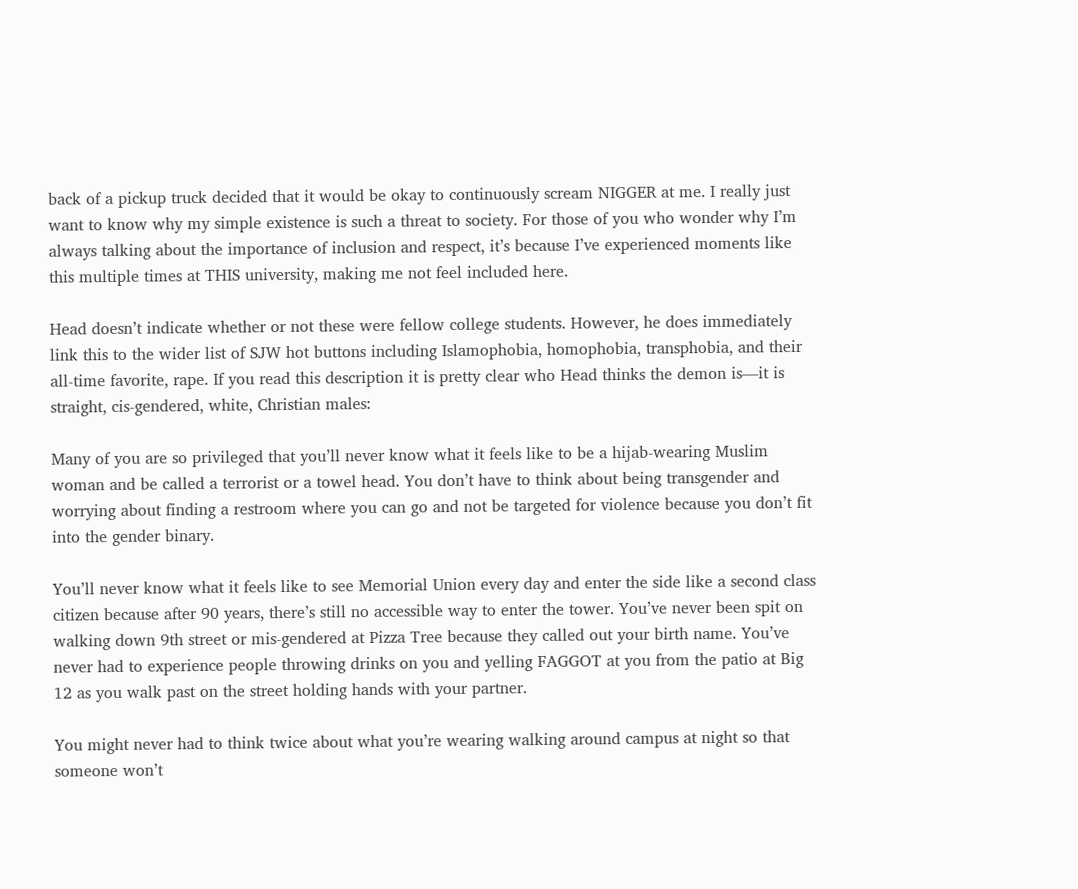back of a pickup truck decided that it would be okay to continuously scream NIGGER at me. I really just want to know why my simple existence is such a threat to society. For those of you who wonder why I’m always talking about the importance of inclusion and respect, it’s because I’ve experienced moments like this multiple times at THIS university, making me not feel included here.

Head doesn’t indicate whether or not these were fellow college students. However, he does immediately link this to the wider list of SJW hot buttons including Islamophobia, homophobia, transphobia, and their all-time favorite, rape. If you read this description it is pretty clear who Head thinks the demon is—it is straight, cis-gendered, white, Christian males:

Many of you are so privileged that you’ll never know what it feels like to be a hijab-wearing Muslim woman and be called a terrorist or a towel head. You don’t have to think about being transgender and worrying about finding a restroom where you can go and not be targeted for violence because you don’t fit into the gender binary.

You’ll never know what it feels like to see Memorial Union every day and enter the side like a second class citizen because after 90 years, there’s still no accessible way to enter the tower. You’ve never been spit on walking down 9th street or mis-gendered at Pizza Tree because they called out your birth name. You’ve never had to experience people throwing drinks on you and yelling FAGGOT at you from the patio at Big 12 as you walk past on the street holding hands with your partner.

You might never had to think twice about what you’re wearing walking around campus at night so that someone won’t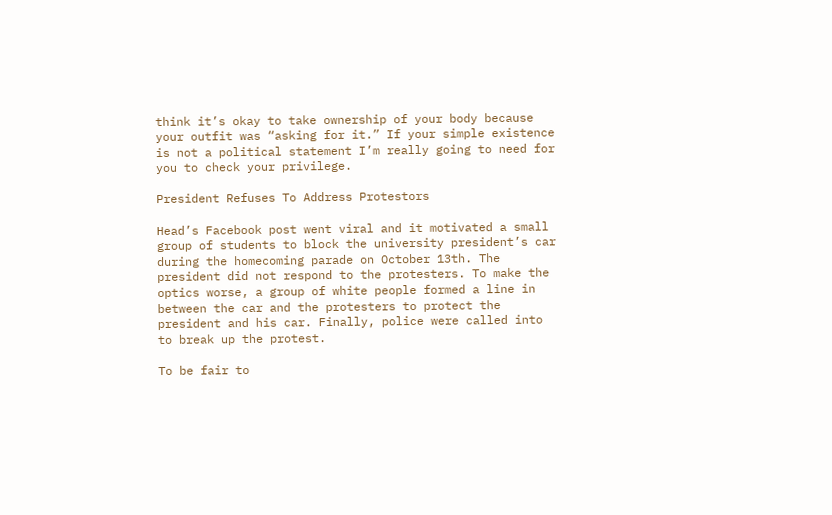think it’s okay to take ownership of your body because your outfit was “asking for it.” If your simple existence is not a political statement I’m really going to need for you to check your privilege.

President Refuses To Address Protestors

Head’s Facebook post went viral and it motivated a small group of students to block the university president’s car during the homecoming parade on October 13th. The president did not respond to the protesters. To make the optics worse, a group of white people formed a line in between the car and the protesters to protect the president and his car. Finally, police were called into to break up the protest.

To be fair to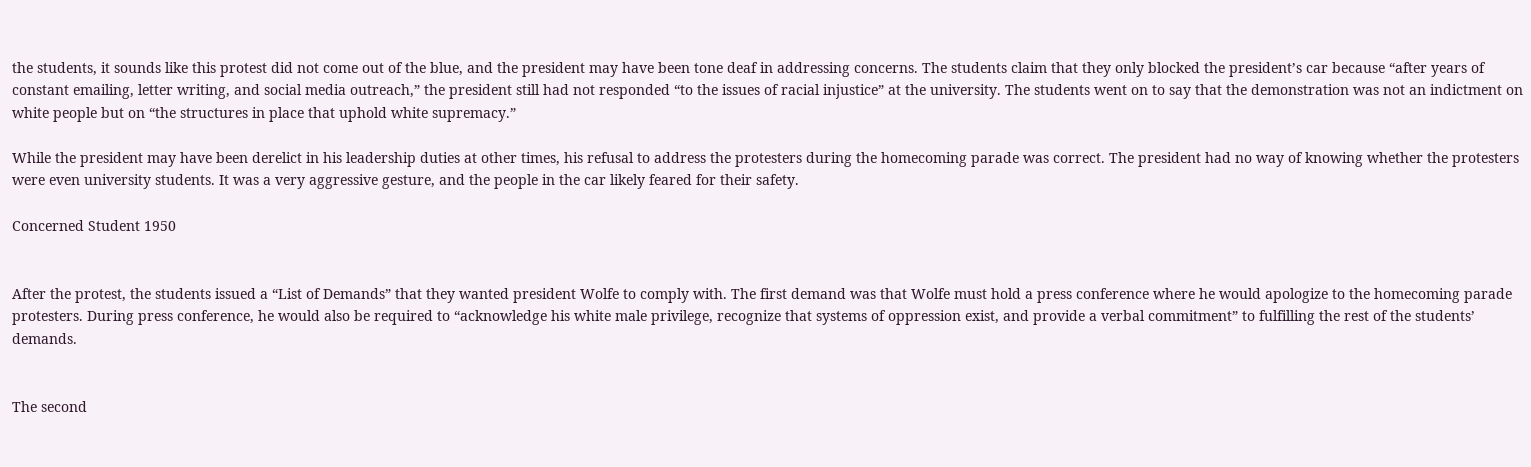the students, it sounds like this protest did not come out of the blue, and the president may have been tone deaf in addressing concerns. The students claim that they only blocked the president’s car because “after years of constant emailing, letter writing, and social media outreach,” the president still had not responded “to the issues of racial injustice” at the university. The students went on to say that the demonstration was not an indictment on white people but on “the structures in place that uphold white supremacy.”

While the president may have been derelict in his leadership duties at other times, his refusal to address the protesters during the homecoming parade was correct. The president had no way of knowing whether the protesters were even university students. It was a very aggressive gesture, and the people in the car likely feared for their safety.

Concerned Student 1950


After the protest, the students issued a “List of Demands” that they wanted president Wolfe to comply with. The first demand was that Wolfe must hold a press conference where he would apologize to the homecoming parade protesters. During press conference, he would also be required to “acknowledge his white male privilege, recognize that systems of oppression exist, and provide a verbal commitment” to fulfilling the rest of the students’ demands.


The second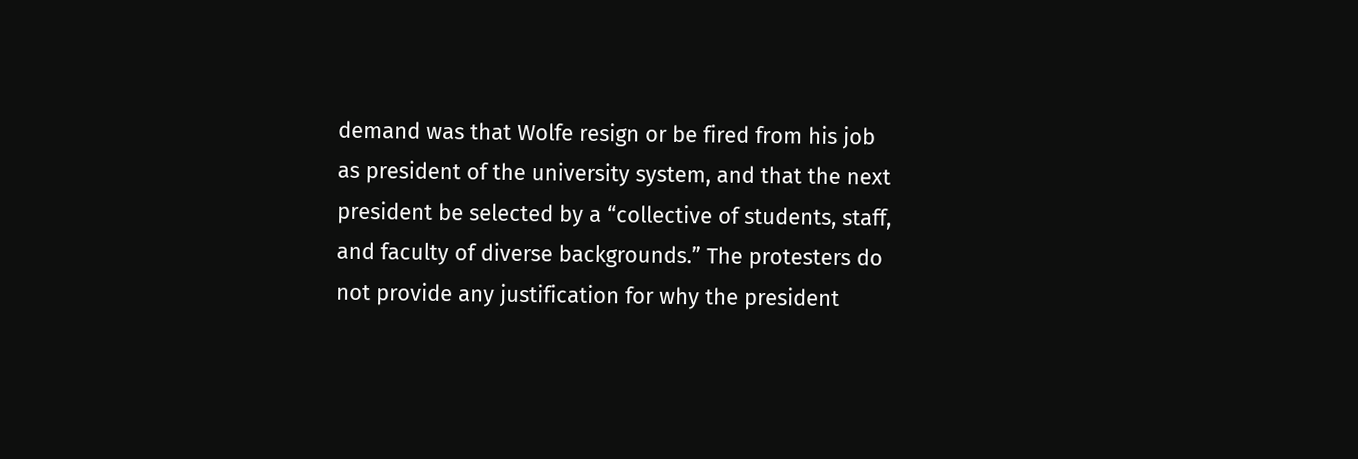demand was that Wolfe resign or be fired from his job as president of the university system, and that the next president be selected by a “collective of students, staff, and faculty of diverse backgrounds.” The protesters do not provide any justification for why the president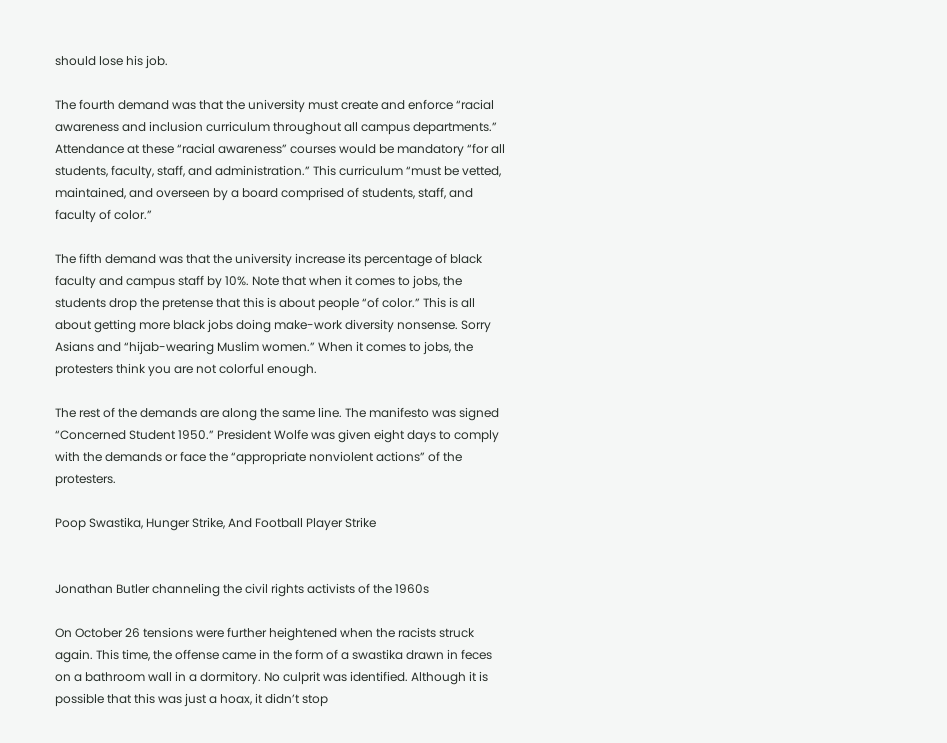should lose his job.

The fourth demand was that the university must create and enforce “racial awareness and inclusion curriculum throughout all campus departments.” Attendance at these “racial awareness” courses would be mandatory “for all students, faculty, staff, and administration.” This curriculum “must be vetted, maintained, and overseen by a board comprised of students, staff, and faculty of color.”

The fifth demand was that the university increase its percentage of black faculty and campus staff by 10%. Note that when it comes to jobs, the students drop the pretense that this is about people “of color.” This is all about getting more black jobs doing make-work diversity nonsense. Sorry Asians and “hijab-wearing Muslim women.” When it comes to jobs, the protesters think you are not colorful enough.

The rest of the demands are along the same line. The manifesto was signed “Concerned Student 1950.” President Wolfe was given eight days to comply with the demands or face the “appropriate nonviolent actions” of the protesters.

Poop Swastika, Hunger Strike, And Football Player Strike


Jonathan Butler channeling the civil rights activists of the 1960s

On October 26 tensions were further heightened when the racists struck again. This time, the offense came in the form of a swastika drawn in feces on a bathroom wall in a dormitory. No culprit was identified. Although it is possible that this was just a hoax, it didn’t stop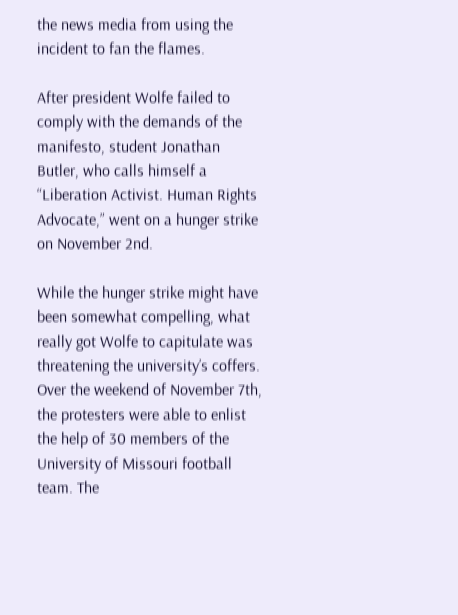the news media from using the incident to fan the flames.

After president Wolfe failed to comply with the demands of the manifesto, student Jonathan Butler, who calls himself a “Liberation Activist. Human Rights Advocate,” went on a hunger strike on November 2nd.

While the hunger strike might have been somewhat compelling, what really got Wolfe to capitulate was threatening the university’s coffers. Over the weekend of November 7th, the protesters were able to enlist the help of 30 members of the University of Missouri football team. The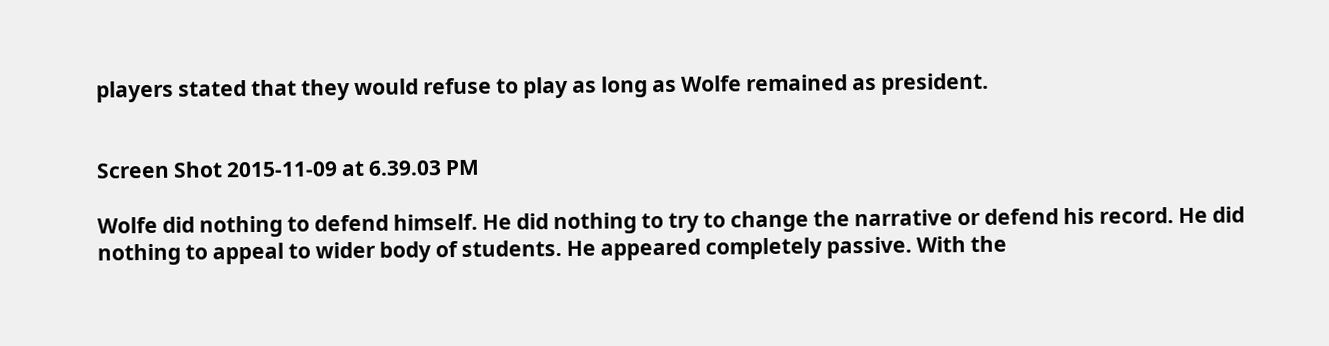players stated that they would refuse to play as long as Wolfe remained as president.


Screen Shot 2015-11-09 at 6.39.03 PM

Wolfe did nothing to defend himself. He did nothing to try to change the narrative or defend his record. He did nothing to appeal to wider body of students. He appeared completely passive. With the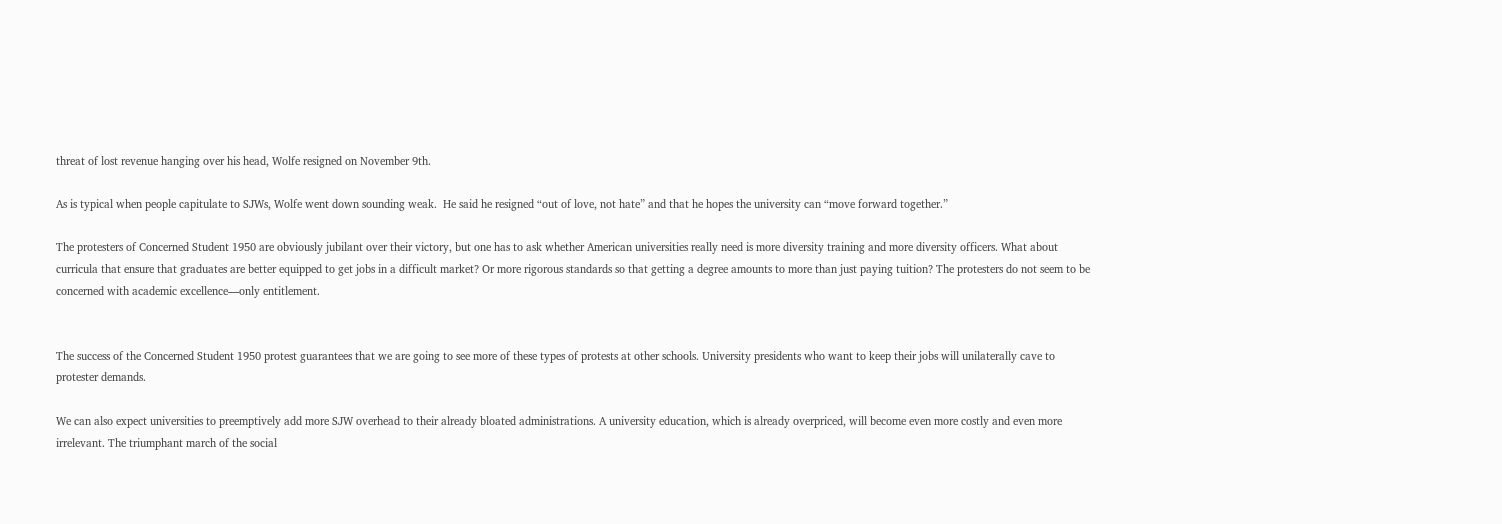threat of lost revenue hanging over his head, Wolfe resigned on November 9th.

As is typical when people capitulate to SJWs, Wolfe went down sounding weak.  He said he resigned “out of love, not hate” and that he hopes the university can “move forward together.”

The protesters of Concerned Student 1950 are obviously jubilant over their victory, but one has to ask whether American universities really need is more diversity training and more diversity officers. What about curricula that ensure that graduates are better equipped to get jobs in a difficult market? Or more rigorous standards so that getting a degree amounts to more than just paying tuition? The protesters do not seem to be concerned with academic excellence—only entitlement.


The success of the Concerned Student 1950 protest guarantees that we are going to see more of these types of protests at other schools. University presidents who want to keep their jobs will unilaterally cave to protester demands.

We can also expect universities to preemptively add more SJW overhead to their already bloated administrations. A university education, which is already overpriced, will become even more costly and even more irrelevant. The triumphant march of the social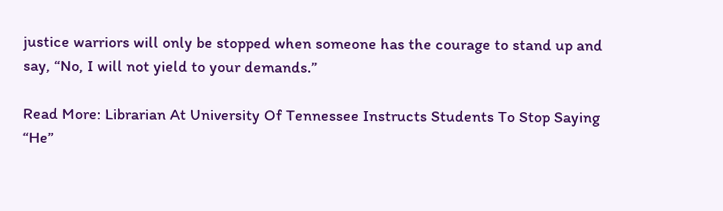justice warriors will only be stopped when someone has the courage to stand up and say, “No, I will not yield to your demands.”

Read More: Librarian At University Of Tennessee Instructs Students To Stop Saying “He”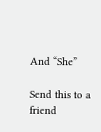And “She”

Send this to a friend